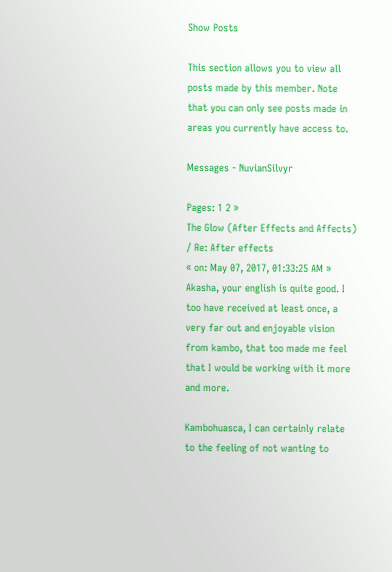Show Posts

This section allows you to view all posts made by this member. Note that you can only see posts made in areas you currently have access to.

Messages - NuvianSilvyr

Pages: 1 2 »
The Glow (After Effects and Affects) / Re: After effects
« on: May 07, 2017, 01:33:25 AM »
Akasha, your english is quite good. I too have received at least once, a very far out and enjoyable vision from kambo, that too made me feel that I would be working with it more and more.

Kambohuasca, I can certainly relate to the feeling of not wanting to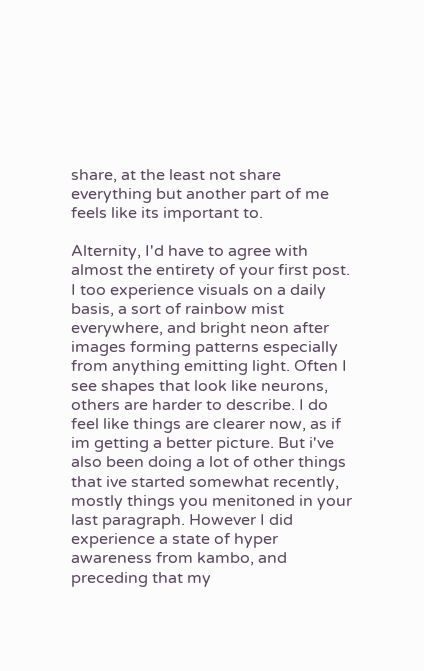share, at the least not share everything but another part of me feels like its important to.

Alternity, I'd have to agree with almost the entirety of your first post. I too experience visuals on a daily basis, a sort of rainbow mist everywhere, and bright neon after images forming patterns especially from anything emitting light. Often I see shapes that look like neurons, others are harder to describe. I do feel like things are clearer now, as if im getting a better picture. But i've also been doing a lot of other things that ive started somewhat recently, mostly things you menitoned in your last paragraph. However I did experience a state of hyper awareness from kambo, and preceding that my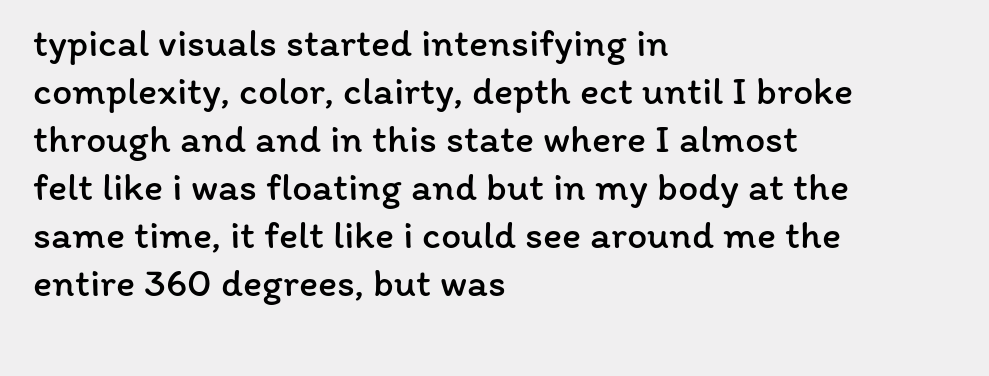typical visuals started intensifying in complexity, color, clairty, depth ect until I broke through and and in this state where I almost felt like i was floating and but in my body at the same time, it felt like i could see around me the entire 360 degrees, but was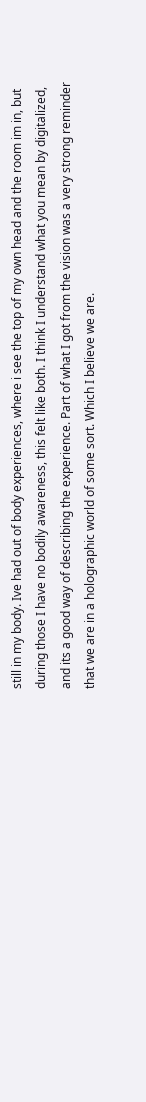still in my body. Ive had out of body experiences, where i see the top of my own head and the room im in, but during those I have no bodily awareness, this felt like both. I think I understand what you mean by digitalized, and its a good way of describing the experience. Part of what I got from the vision was a very strong reminder that we are in a holographic world of some sort. Which I believe we are.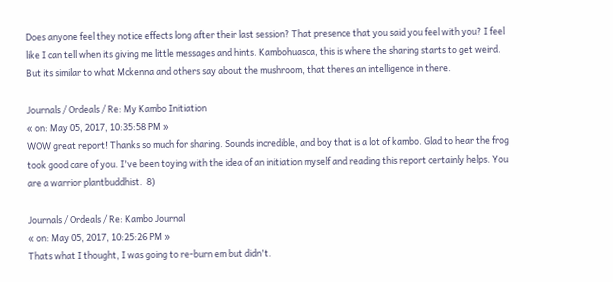Does anyone feel they notice effects long after their last session? That presence that you said you feel with you? I feel like I can tell when its giving me little messages and hints. Kambohuasca, this is where the sharing starts to get weird. But its similar to what Mckenna and others say about the mushroom, that theres an intelligence in there.

Journals / Ordeals / Re: My Kambo Initiation
« on: May 05, 2017, 10:35:58 PM »
WOW great report! Thanks so much for sharing. Sounds incredible, and boy that is a lot of kambo. Glad to hear the frog took good care of you. I've been toying with the idea of an initiation myself and reading this report certainly helps. You are a warrior plantbuddhist.  8)

Journals / Ordeals / Re: Kambo Journal
« on: May 05, 2017, 10:25:26 PM »
Thats what I thought, I was going to re-burn em but didn't.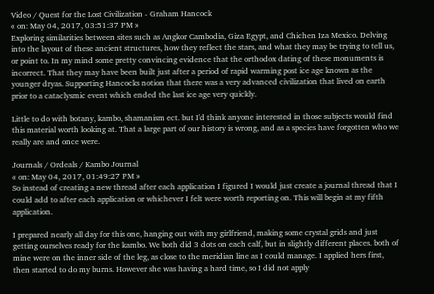Video / Quest for the Lost Civilization - Graham Hancock
« on: May 04, 2017, 03:51:37 PM »
Exploring similarities between sites such as Angkor Cambodia, Giza Egypt, and Chichen Iza Mexico. Delving into the layout of these ancient structures, how they reflect the stars, and what they may be trying to tell us, or point to. In my mind some pretty convincing evidence that the orthodox dating of these monuments is incorrect. That they may have been built just after a period of rapid warming post ice age known as the younger dryas. Supporting Hancocks notion that there was a very advanced civilization that lived on earth prior to a cataclysmic event which ended the last ice age very quickly.

Little to do with botany, kambo, shamanism ect. but I'd think anyone interested in those subjects would find this material worth looking at. That a large part of our history is wrong, and as a species have forgotten who we really are and once were.

Journals / Ordeals / Kambo Journal
« on: May 04, 2017, 01:49:27 PM »
So instead of creating a new thread after each application I figured I would just create a journal thread that I could add to after each application or whichever I felt were worth reporting on. This will begin at my fifth application.

I prepared nearly all day for this one, hanging out with my girlfriend, making some crystal grids and just getting ourselves ready for the kambo. We both did 3 dots on each calf, but in slightly different places. both of mine were on the inner side of the leg, as close to the meridian line as I could manage. I applied hers first, then started to do my burns. However she was having a hard time, so I did not apply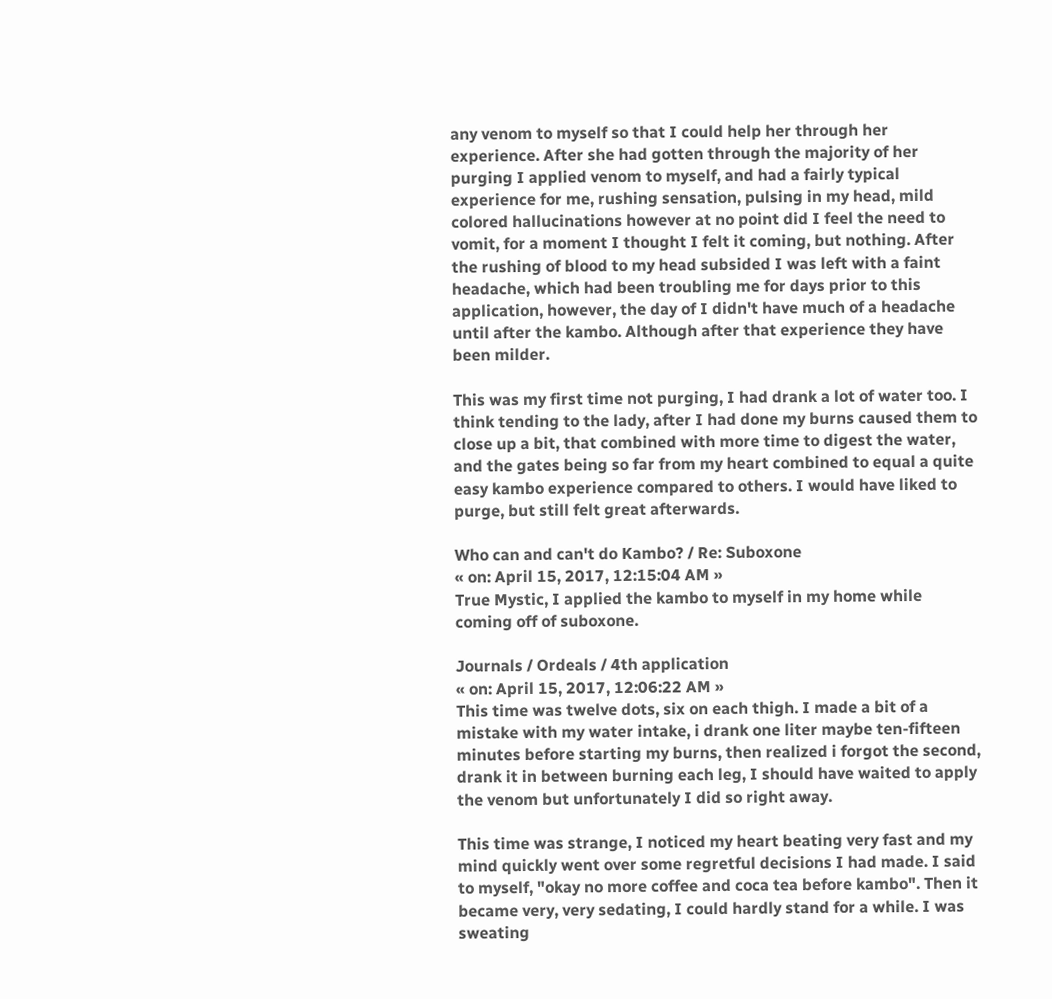any venom to myself so that I could help her through her experience. After she had gotten through the majority of her purging I applied venom to myself, and had a fairly typical experience for me, rushing sensation, pulsing in my head, mild colored hallucinations however at no point did I feel the need to vomit, for a moment I thought I felt it coming, but nothing. After the rushing of blood to my head subsided I was left with a faint headache, which had been troubling me for days prior to this application, however, the day of I didn't have much of a headache until after the kambo. Although after that experience they have been milder.

This was my first time not purging, I had drank a lot of water too. I think tending to the lady, after I had done my burns caused them to close up a bit, that combined with more time to digest the water, and the gates being so far from my heart combined to equal a quite easy kambo experience compared to others. I would have liked to purge, but still felt great afterwards.

Who can and can't do Kambo? / Re: Suboxone
« on: April 15, 2017, 12:15:04 AM »
True Mystic, I applied the kambo to myself in my home while coming off of suboxone.

Journals / Ordeals / 4th application
« on: April 15, 2017, 12:06:22 AM »
This time was twelve dots, six on each thigh. I made a bit of a mistake with my water intake, i drank one liter maybe ten-fifteen minutes before starting my burns, then realized i forgot the second, drank it in between burning each leg, I should have waited to apply the venom but unfortunately I did so right away.

This time was strange, I noticed my heart beating very fast and my mind quickly went over some regretful decisions I had made. I said to myself, "okay no more coffee and coca tea before kambo". Then it became very, very sedating, I could hardly stand for a while. I was sweating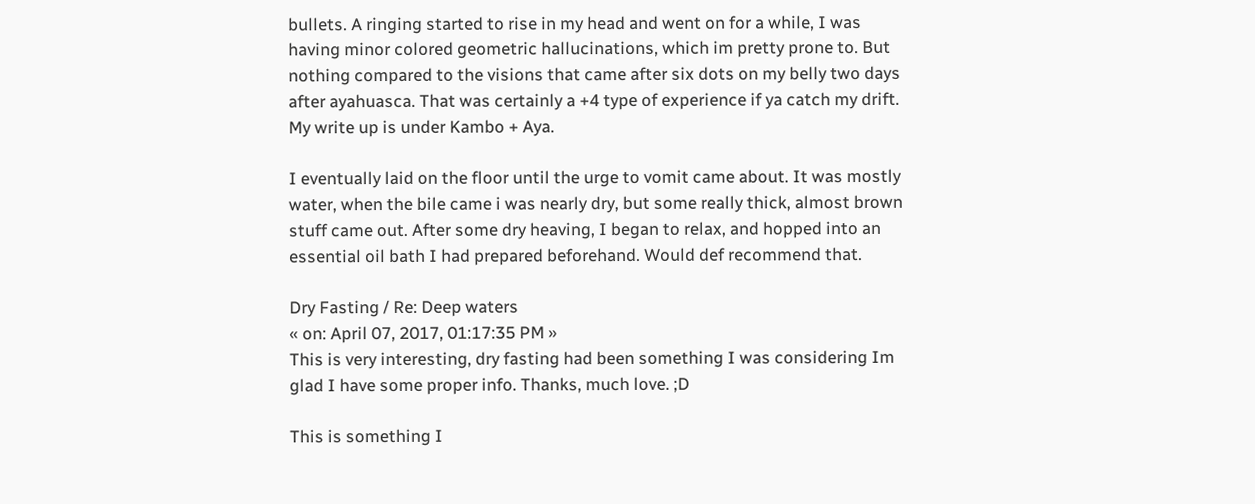bullets. A ringing started to rise in my head and went on for a while, I was having minor colored geometric hallucinations, which im pretty prone to. But nothing compared to the visions that came after six dots on my belly two days after ayahuasca. That was certainly a +4 type of experience if ya catch my drift. My write up is under Kambo + Aya.

I eventually laid on the floor until the urge to vomit came about. It was mostly water, when the bile came i was nearly dry, but some really thick, almost brown stuff came out. After some dry heaving, I began to relax, and hopped into an essential oil bath I had prepared beforehand. Would def recommend that.

Dry Fasting / Re: Deep waters
« on: April 07, 2017, 01:17:35 PM »
This is very interesting, dry fasting had been something I was considering Im glad I have some proper info. Thanks, much love. ;D

This is something I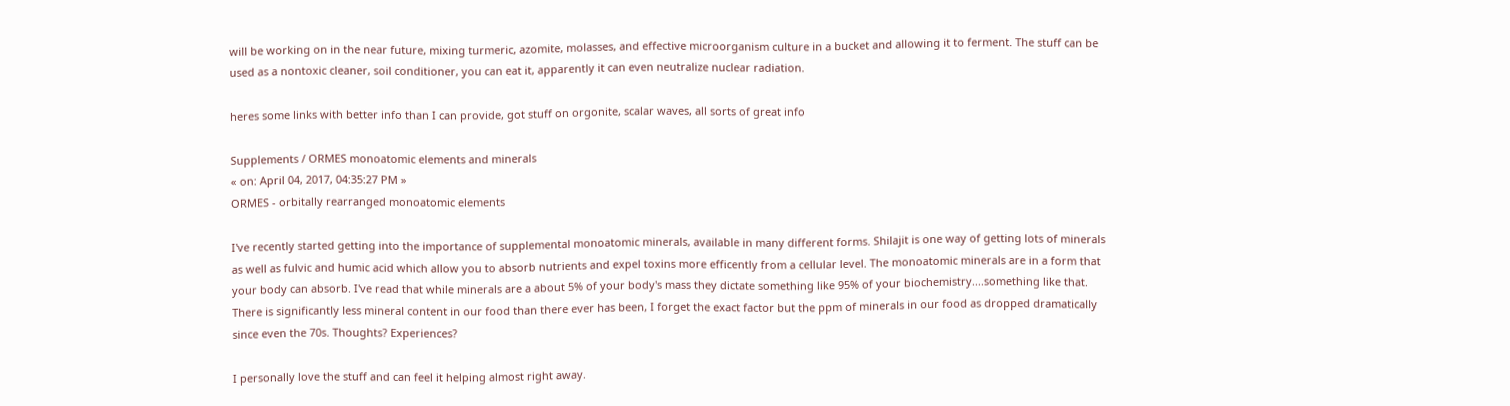will be working on in the near future, mixing turmeric, azomite, molasses, and effective microorganism culture in a bucket and allowing it to ferment. The stuff can be used as a nontoxic cleaner, soil conditioner, you can eat it, apparently it can even neutralize nuclear radiation.

heres some links with better info than I can provide, got stuff on orgonite, scalar waves, all sorts of great info

Supplements / ORMES monoatomic elements and minerals
« on: April 04, 2017, 04:35:27 PM »
ORMES - orbitally rearranged monoatomic elements

I've recently started getting into the importance of supplemental monoatomic minerals, available in many different forms. Shilajit is one way of getting lots of minerals as well as fulvic and humic acid which allow you to absorb nutrients and expel toxins more efficently from a cellular level. The monoatomic minerals are in a form that your body can absorb. I've read that while minerals are a about 5% of your body's mass they dictate something like 95% of your biochemistry....something like that. There is significantly less mineral content in our food than there ever has been, I forget the exact factor but the ppm of minerals in our food as dropped dramatically since even the 70s. Thoughts? Experiences?

I personally love the stuff and can feel it helping almost right away.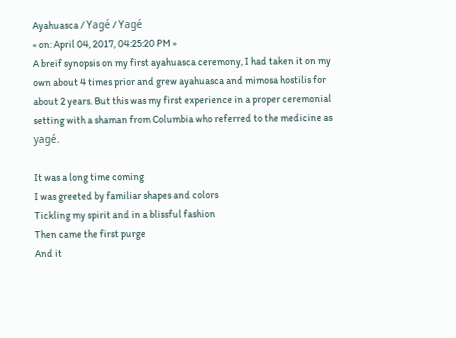Ayahuasca / Yagé / Yagé
« on: April 04, 2017, 04:25:20 PM »
A breif synopsis on my first ayahuasca ceremony, I had taken it on my own about 4 times prior and grew ayahuasca and mimosa hostilis for about 2 years. But this was my first experience in a proper ceremonial setting with a shaman from Columbia who referred to the medicine as yagé.

It was a long time coming
I was greeted by familiar shapes and colors
Tickling my spirit and in a blissful fashion
Then came the first purge
And it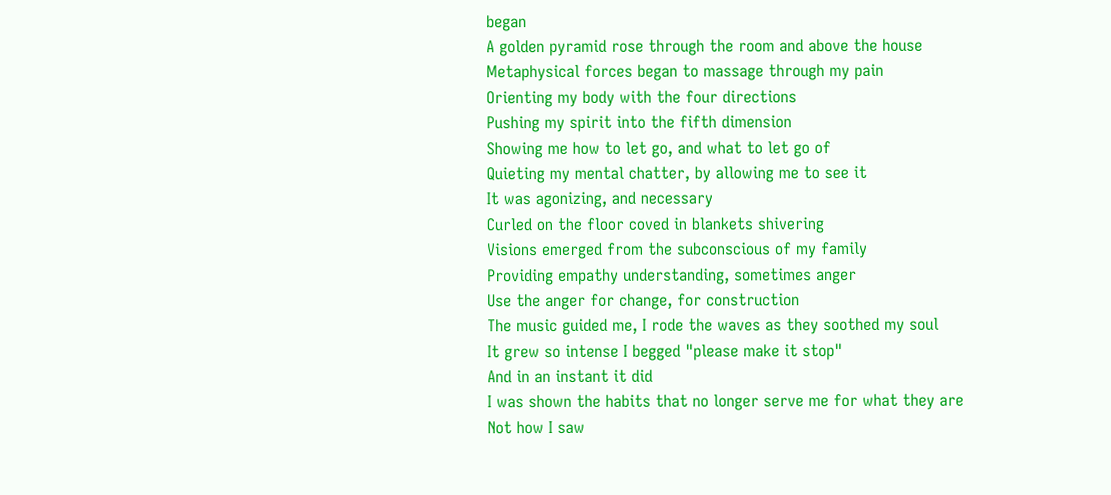began
A golden pyramid rose through the room and above the house
Metaphysical forces began to massage through my pain
Orienting my body with the four directions
Pushing my spirit into the fifth dimension
Showing me how to let go, and what to let go of
Quieting my mental chatter, by allowing me to see it
It was agonizing, and necessary
Curled on the floor coved in blankets shivering
Visions emerged from the subconscious of my family
Providing empathy understanding, sometimes anger
Use the anger for change, for construction
The music guided me, I rode the waves as they soothed my soul
It grew so intense I begged "please make it stop"
And in an instant it did
I was shown the habits that no longer serve me for what they are
Not how I saw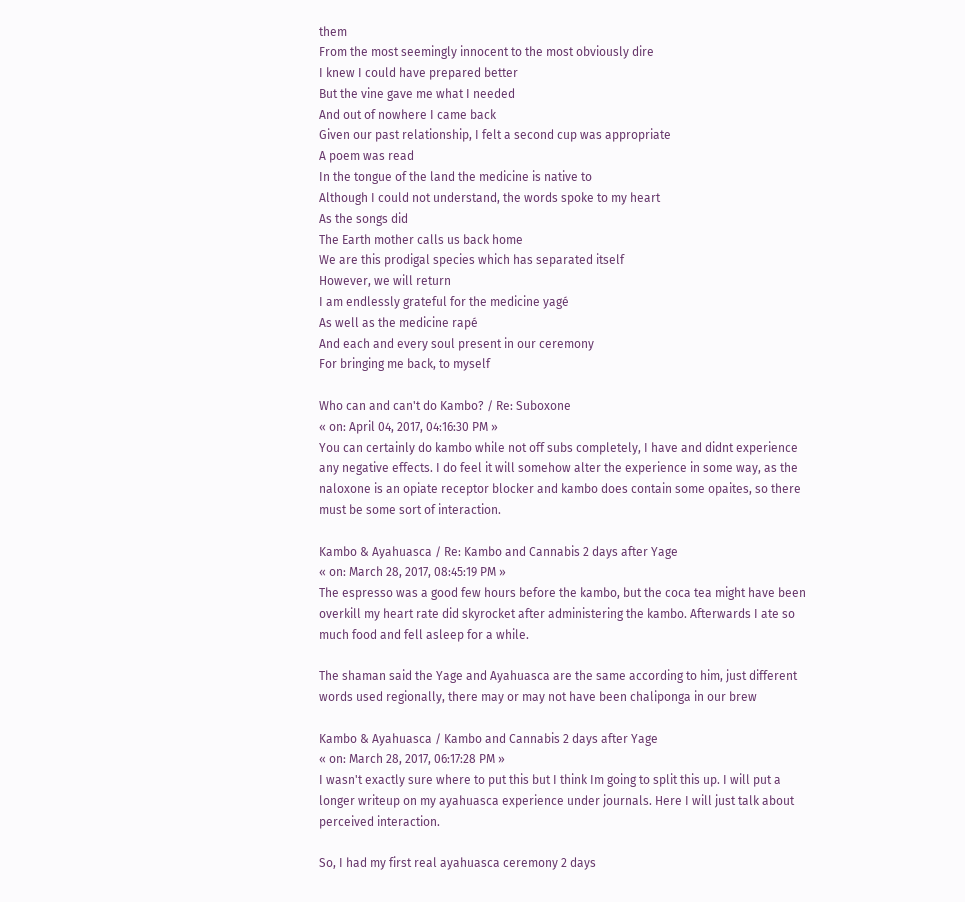them
From the most seemingly innocent to the most obviously dire
I knew I could have prepared better
But the vine gave me what I needed
And out of nowhere I came back
Given our past relationship, I felt a second cup was appropriate
A poem was read
In the tongue of the land the medicine is native to
Although I could not understand, the words spoke to my heart
As the songs did
The Earth mother calls us back home
We are this prodigal species which has separated itself
However, we will return
I am endlessly grateful for the medicine yagé
As well as the medicine rapé
And each and every soul present in our ceremony
For bringing me back, to myself

Who can and can't do Kambo? / Re: Suboxone
« on: April 04, 2017, 04:16:30 PM »
You can certainly do kambo while not off subs completely, I have and didnt experience any negative effects. I do feel it will somehow alter the experience in some way, as the naloxone is an opiate receptor blocker and kambo does contain some opaites, so there must be some sort of interaction.

Kambo & Ayahuasca / Re: Kambo and Cannabis 2 days after Yage
« on: March 28, 2017, 08:45:19 PM »
The espresso was a good few hours before the kambo, but the coca tea might have been overkill my heart rate did skyrocket after administering the kambo. Afterwards I ate so much food and fell asleep for a while.

The shaman said the Yage and Ayahuasca are the same according to him, just different words used regionally, there may or may not have been chaliponga in our brew

Kambo & Ayahuasca / Kambo and Cannabis 2 days after Yage
« on: March 28, 2017, 06:17:28 PM »
I wasn't exactly sure where to put this but I think Im going to split this up. I will put a longer writeup on my ayahuasca experience under journals. Here I will just talk about perceived interaction.

So, I had my first real ayahuasca ceremony 2 days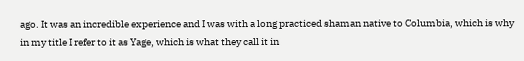ago. It was an incredible experience and I was with a long practiced shaman native to Columbia, which is why in my title I refer to it as Yage, which is what they call it in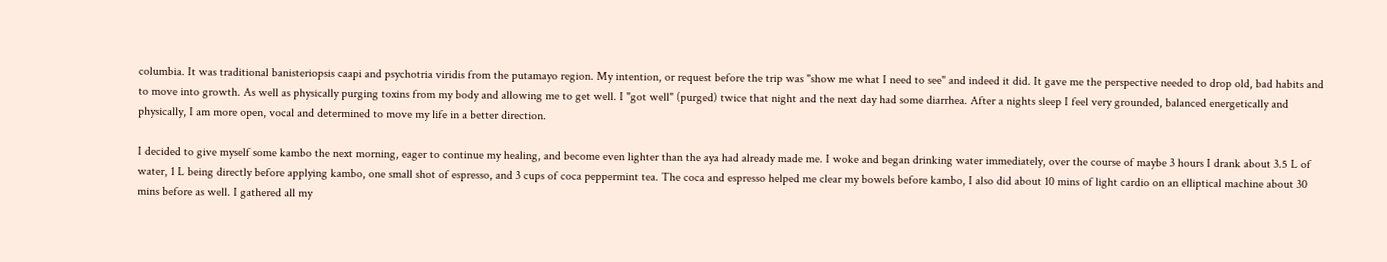columbia. It was traditional banisteriopsis caapi and psychotria viridis from the putamayo region. My intention, or request before the trip was "show me what I need to see" and indeed it did. It gave me the perspective needed to drop old, bad habits and to move into growth. As well as physically purging toxins from my body and allowing me to get well. I "got well" (purged) twice that night and the next day had some diarrhea. After a nights sleep I feel very grounded, balanced energetically and physically, I am more open, vocal and determined to move my life in a better direction.

I decided to give myself some kambo the next morning, eager to continue my healing, and become even lighter than the aya had already made me. I woke and began drinking water immediately, over the course of maybe 3 hours I drank about 3.5 L of water, 1 L being directly before applying kambo, one small shot of espresso, and 3 cups of coca peppermint tea. The coca and espresso helped me clear my bowels before kambo, I also did about 10 mins of light cardio on an elliptical machine about 30 mins before as well. I gathered all my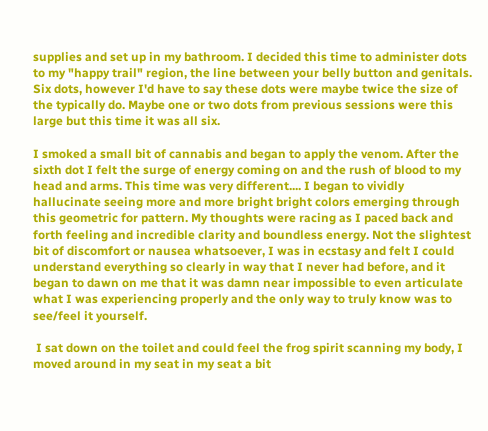supplies and set up in my bathroom. I decided this time to administer dots to my "happy trail" region, the line between your belly button and genitals. Six dots, however I'd have to say these dots were maybe twice the size of the typically do. Maybe one or two dots from previous sessions were this large but this time it was all six.

I smoked a small bit of cannabis and began to apply the venom. After the sixth dot I felt the surge of energy coming on and the rush of blood to my head and arms. This time was very different.... I began to vividly hallucinate seeing more and more bright bright colors emerging through this geometric for pattern. My thoughts were racing as I paced back and forth feeling and incredible clarity and boundless energy. Not the slightest bit of discomfort or nausea whatsoever, I was in ecstasy and felt I could understand everything so clearly in way that I never had before, and it began to dawn on me that it was damn near impossible to even articulate what I was experiencing properly and the only way to truly know was to see/feel it yourself.

 I sat down on the toilet and could feel the frog spirit scanning my body, I moved around in my seat in my seat a bit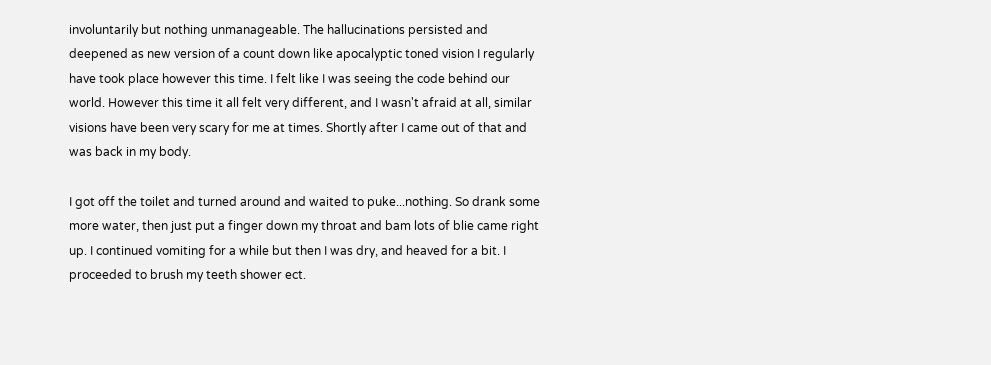involuntarily but nothing unmanageable. The hallucinations persisted and deepened as new version of a count down like apocalyptic toned vision I regularly have took place however this time. I felt like I was seeing the code behind our world. However this time it all felt very different, and I wasn't afraid at all, similar visions have been very scary for me at times. Shortly after I came out of that and was back in my body.

I got off the toilet and turned around and waited to puke...nothing. So drank some more water, then just put a finger down my throat and bam lots of blie came right up. I continued vomiting for a while but then I was dry, and heaved for a bit. I proceeded to brush my teeth shower ect.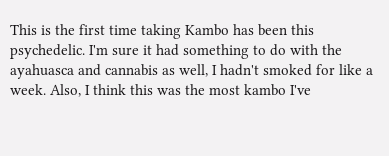This is the first time taking Kambo has been this psychedelic. I'm sure it had something to do with the ayahuasca and cannabis as well, I hadn't smoked for like a week. Also, I think this was the most kambo I've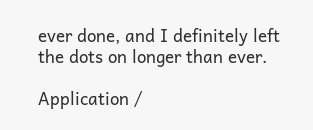ever done, and I definitely left the dots on longer than ever.

Application /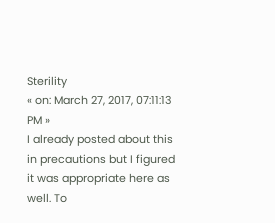Sterility
« on: March 27, 2017, 07:11:13 PM »
I already posted about this in precautions but I figured it was appropriate here as well. To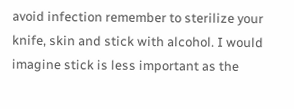avoid infection remember to sterilize your knife, skin and stick with alcohol. I would imagine stick is less important as the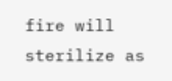fire will sterilize as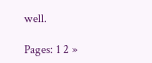well.

Pages: 1 2 »